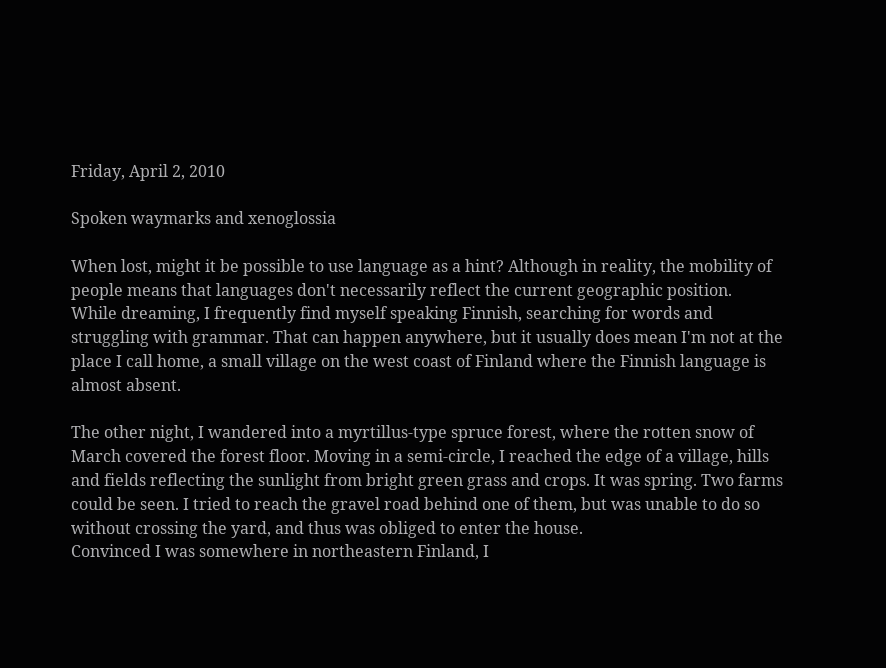Friday, April 2, 2010

Spoken waymarks and xenoglossia

When lost, might it be possible to use language as a hint? Although in reality, the mobility of people means that languages don't necessarily reflect the current geographic position.
While dreaming, I frequently find myself speaking Finnish, searching for words and struggling with grammar. That can happen anywhere, but it usually does mean I'm not at the place I call home, a small village on the west coast of Finland where the Finnish language is almost absent.

The other night, I wandered into a myrtillus-type spruce forest, where the rotten snow of March covered the forest floor. Moving in a semi-circle, I reached the edge of a village, hills and fields reflecting the sunlight from bright green grass and crops. It was spring. Two farms could be seen. I tried to reach the gravel road behind one of them, but was unable to do so without crossing the yard, and thus was obliged to enter the house.
Convinced I was somewhere in northeastern Finland, I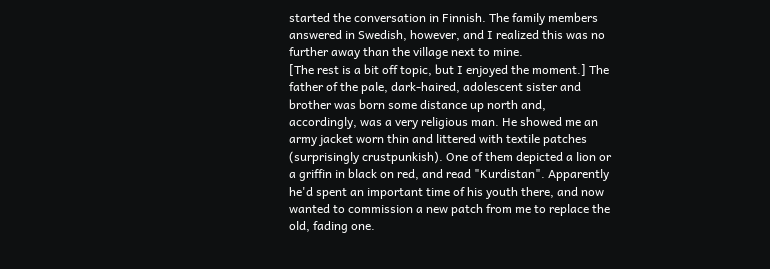started the conversation in Finnish. The family members answered in Swedish, however, and I realized this was no further away than the village next to mine.
[The rest is a bit off topic, but I enjoyed the moment.] The father of the pale, dark-haired, adolescent sister and brother was born some distance up north and, accordingly, was a very religious man. He showed me an army jacket worn thin and littered with textile patches (surprisingly crustpunkish). One of them depicted a lion or a griffin in black on red, and read "Kurdistan". Apparently he'd spent an important time of his youth there, and now wanted to commission a new patch from me to replace the old, fading one.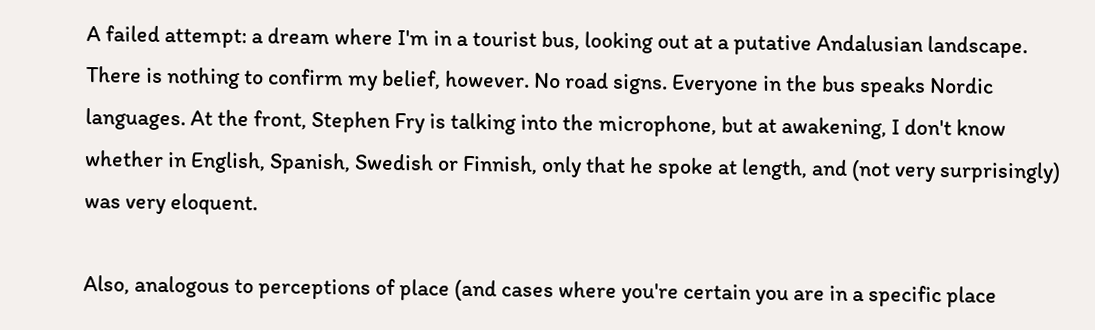A failed attempt: a dream where I'm in a tourist bus, looking out at a putative Andalusian landscape. There is nothing to confirm my belief, however. No road signs. Everyone in the bus speaks Nordic languages. At the front, Stephen Fry is talking into the microphone, but at awakening, I don't know whether in English, Spanish, Swedish or Finnish, only that he spoke at length, and (not very surprisingly) was very eloquent.

Also, analogous to perceptions of place (and cases where you're certain you are in a specific place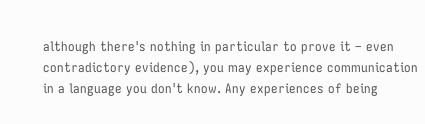although there's nothing in particular to prove it – even contradictory evidence), you may experience communication in a language you don't know. Any experiences of being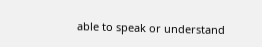able to speak or understand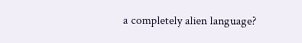a completely alien language?